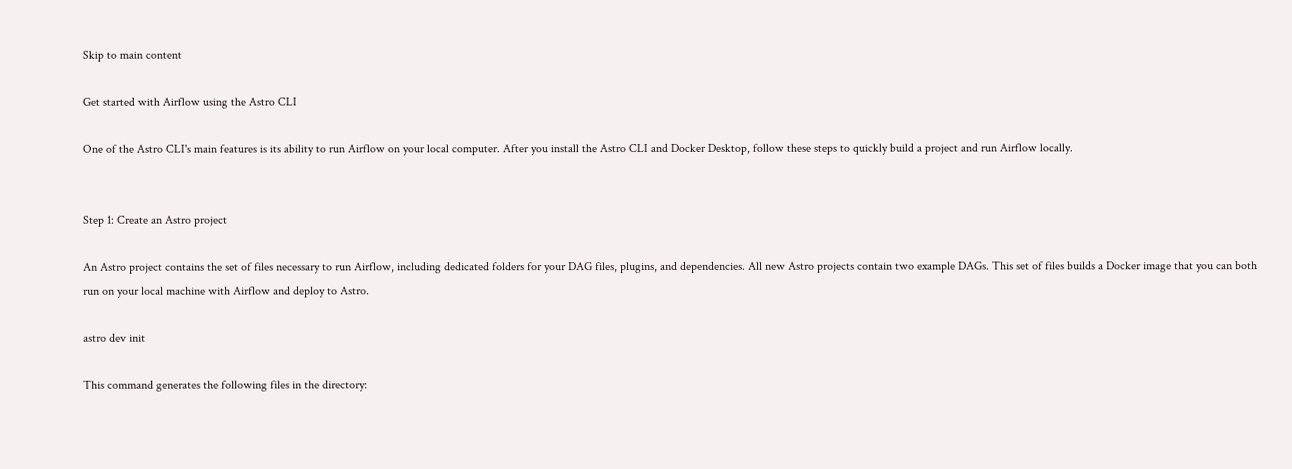Skip to main content

Get started with Airflow using the Astro CLI

One of the Astro CLI's main features is its ability to run Airflow on your local computer. After you install the Astro CLI and Docker Desktop, follow these steps to quickly build a project and run Airflow locally.


Step 1: Create an Astro project

An Astro project contains the set of files necessary to run Airflow, including dedicated folders for your DAG files, plugins, and dependencies. All new Astro projects contain two example DAGs. This set of files builds a Docker image that you can both run on your local machine with Airflow and deploy to Astro.

astro dev init

This command generates the following files in the directory: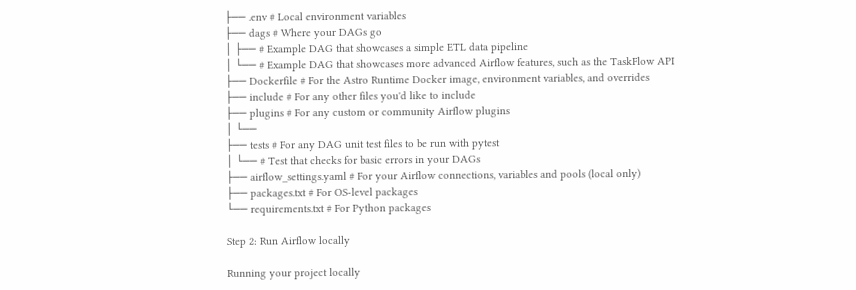├── .env # Local environment variables
├── dags # Where your DAGs go
│ ├── # Example DAG that showcases a simple ETL data pipeline
│ └── # Example DAG that showcases more advanced Airflow features, such as the TaskFlow API
├── Dockerfile # For the Astro Runtime Docker image, environment variables, and overrides
├── include # For any other files you'd like to include
├── plugins # For any custom or community Airflow plugins
│ └──
├── tests # For any DAG unit test files to be run with pytest
│ └── # Test that checks for basic errors in your DAGs
├── airflow_settings.yaml # For your Airflow connections, variables and pools (local only)
├── packages.txt # For OS-level packages
└── requirements.txt # For Python packages

Step 2: Run Airflow locally

Running your project locally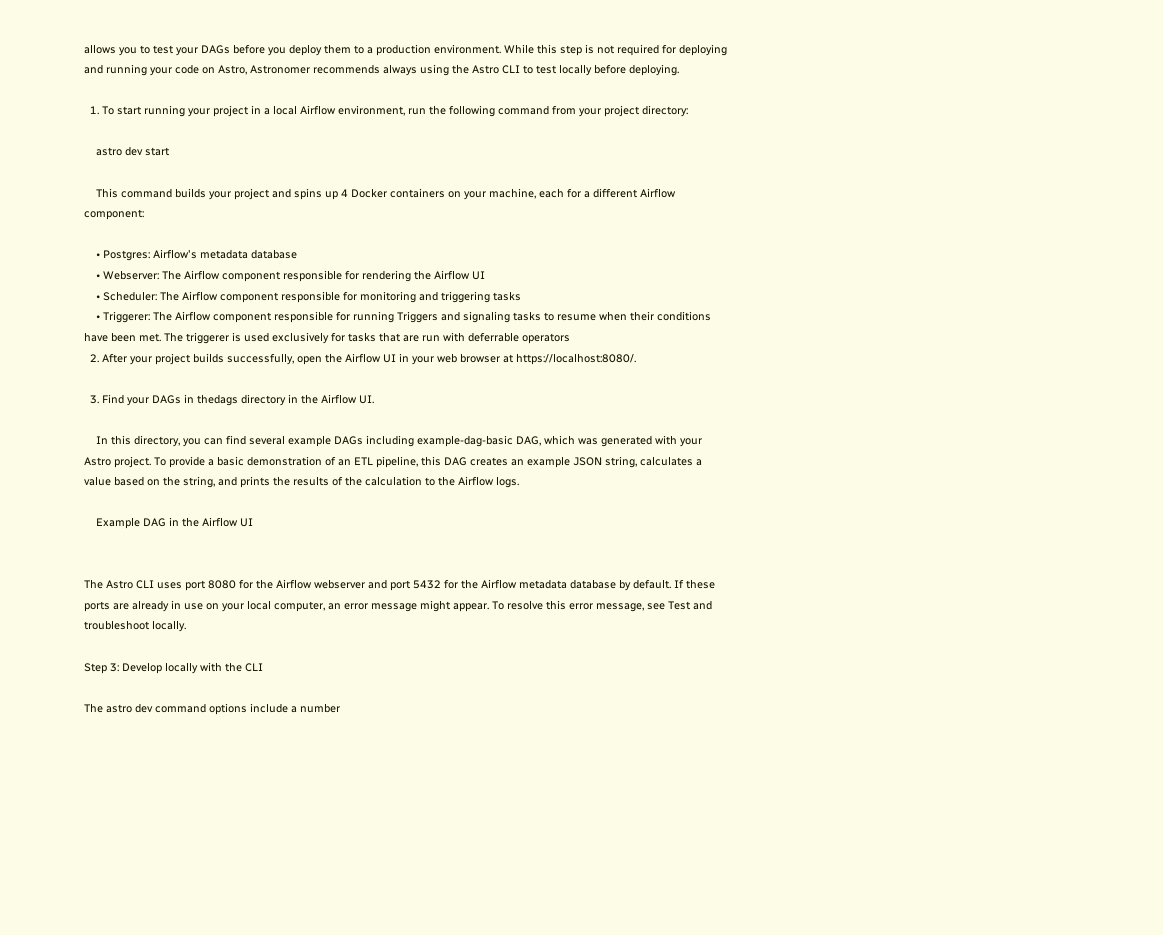allows you to test your DAGs before you deploy them to a production environment. While this step is not required for deploying and running your code on Astro, Astronomer recommends always using the Astro CLI to test locally before deploying.

  1. To start running your project in a local Airflow environment, run the following command from your project directory:

    astro dev start

    This command builds your project and spins up 4 Docker containers on your machine, each for a different Airflow component:

    • Postgres: Airflow's metadata database
    • Webserver: The Airflow component responsible for rendering the Airflow UI
    • Scheduler: The Airflow component responsible for monitoring and triggering tasks
    • Triggerer: The Airflow component responsible for running Triggers and signaling tasks to resume when their conditions have been met. The triggerer is used exclusively for tasks that are run with deferrable operators
  2. After your project builds successfully, open the Airflow UI in your web browser at https://localhost:8080/.

  3. Find your DAGs in thedags directory in the Airflow UI.

    In this directory, you can find several example DAGs including example-dag-basic DAG, which was generated with your Astro project. To provide a basic demonstration of an ETL pipeline, this DAG creates an example JSON string, calculates a value based on the string, and prints the results of the calculation to the Airflow logs.

    Example DAG in the Airflow UI


The Astro CLI uses port 8080 for the Airflow webserver and port 5432 for the Airflow metadata database by default. If these ports are already in use on your local computer, an error message might appear. To resolve this error message, see Test and troubleshoot locally.

Step 3: Develop locally with the CLI

The astro dev command options include a number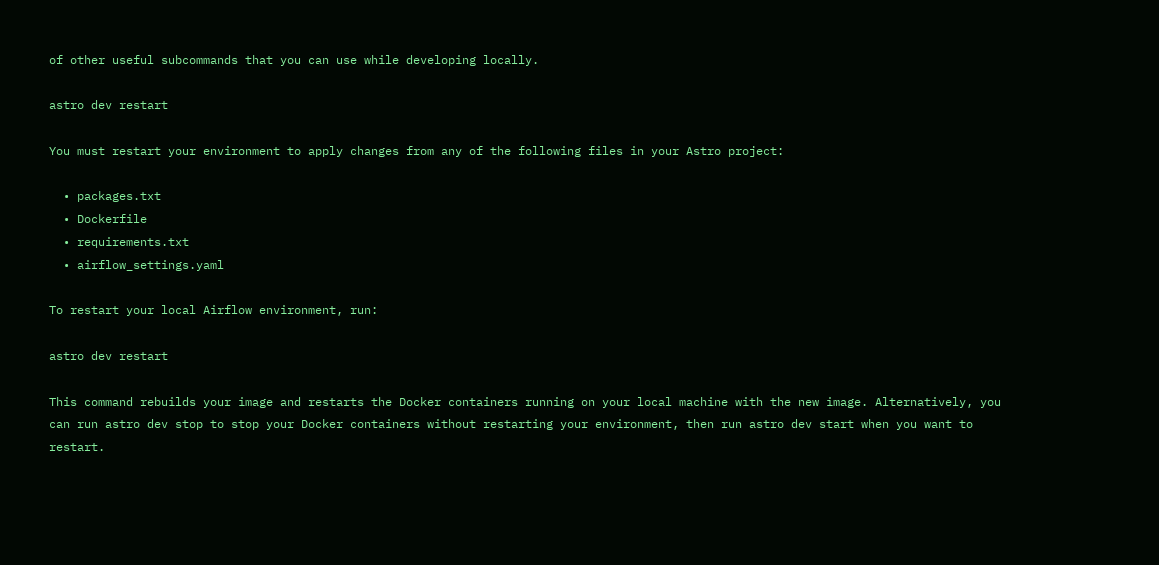of other useful subcommands that you can use while developing locally.

astro dev restart

You must restart your environment to apply changes from any of the following files in your Astro project:

  • packages.txt
  • Dockerfile
  • requirements.txt
  • airflow_settings.yaml

To restart your local Airflow environment, run:

astro dev restart

This command rebuilds your image and restarts the Docker containers running on your local machine with the new image. Alternatively, you can run astro dev stop to stop your Docker containers without restarting your environment, then run astro dev start when you want to restart.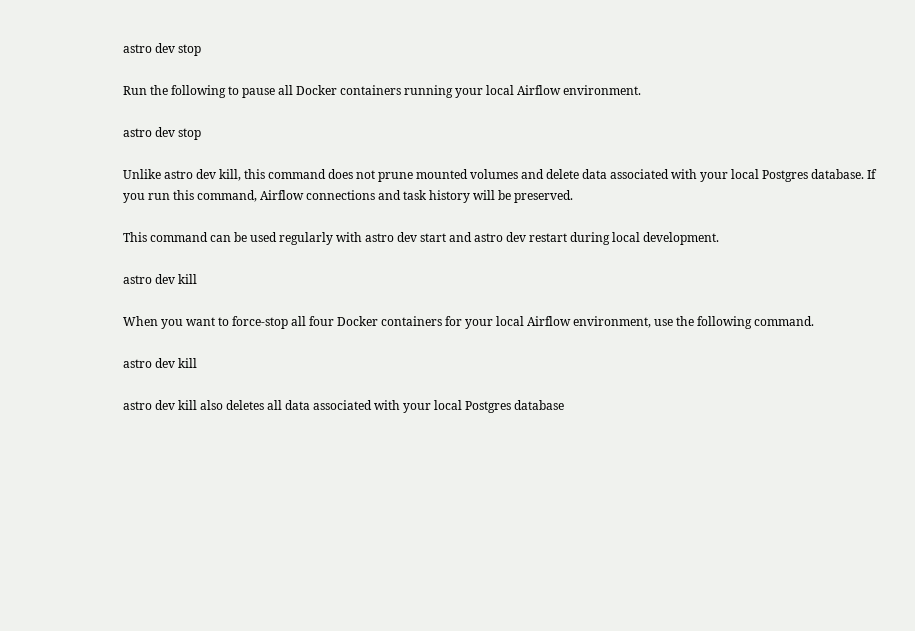astro dev stop

Run the following to pause all Docker containers running your local Airflow environment.

astro dev stop

Unlike astro dev kill, this command does not prune mounted volumes and delete data associated with your local Postgres database. If you run this command, Airflow connections and task history will be preserved.

This command can be used regularly with astro dev start and astro dev restart during local development.

astro dev kill

When you want to force-stop all four Docker containers for your local Airflow environment, use the following command.

astro dev kill

astro dev kill also deletes all data associated with your local Postgres database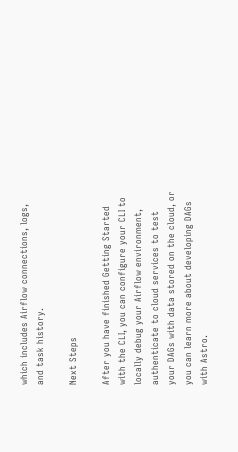which includes Airflow connections, logs, and task history.

Next Steps

After you have finished Getting Started with the CLI, you can configure your CLI to locally debug your Airflow environment, authenticate to cloud services to test your DAGs with data stored on the cloud, or you can learn more about developing DAGs with Astro.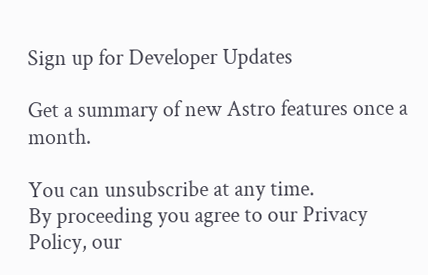Sign up for Developer Updates

Get a summary of new Astro features once a month.

You can unsubscribe at any time.
By proceeding you agree to our Privacy Policy, our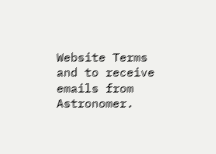Website Terms and to receive emails from Astronomer.